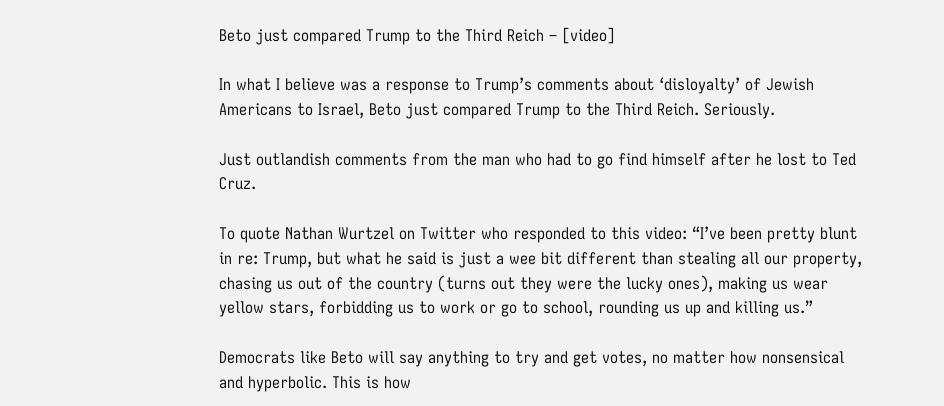Beto just compared Trump to the Third Reich – [video]

In what I believe was a response to Trump’s comments about ‘disloyalty’ of Jewish Americans to Israel, Beto just compared Trump to the Third Reich. Seriously.

Just outlandish comments from the man who had to go find himself after he lost to Ted Cruz.

To quote Nathan Wurtzel on Twitter who responded to this video: “I’ve been pretty blunt in re: Trump, but what he said is just a wee bit different than stealing all our property, chasing us out of the country (turns out they were the lucky ones), making us wear yellow stars, forbidding us to work or go to school, rounding us up and killing us.”

Democrats like Beto will say anything to try and get votes, no matter how nonsensical and hyperbolic. This is how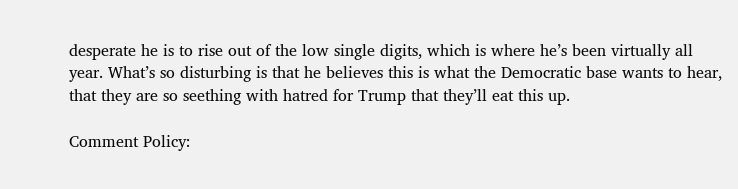desperate he is to rise out of the low single digits, which is where he’s been virtually all year. What’s so disturbing is that he believes this is what the Democratic base wants to hear, that they are so seething with hatred for Trump that they’ll eat this up.

Comment Policy: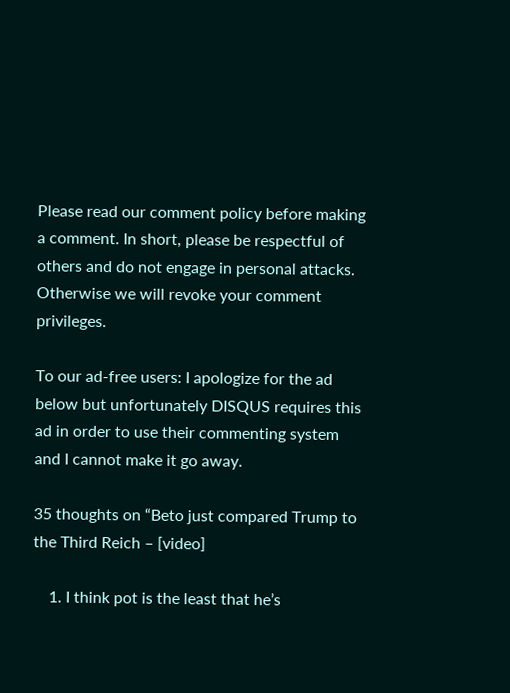Please read our comment policy before making a comment. In short, please be respectful of others and do not engage in personal attacks. Otherwise we will revoke your comment privileges.

To our ad-free users: I apologize for the ad below but unfortunately DISQUS requires this ad in order to use their commenting system and I cannot make it go away.

35 thoughts on “Beto just compared Trump to the Third Reich – [video]

    1. I think pot is the least that he’s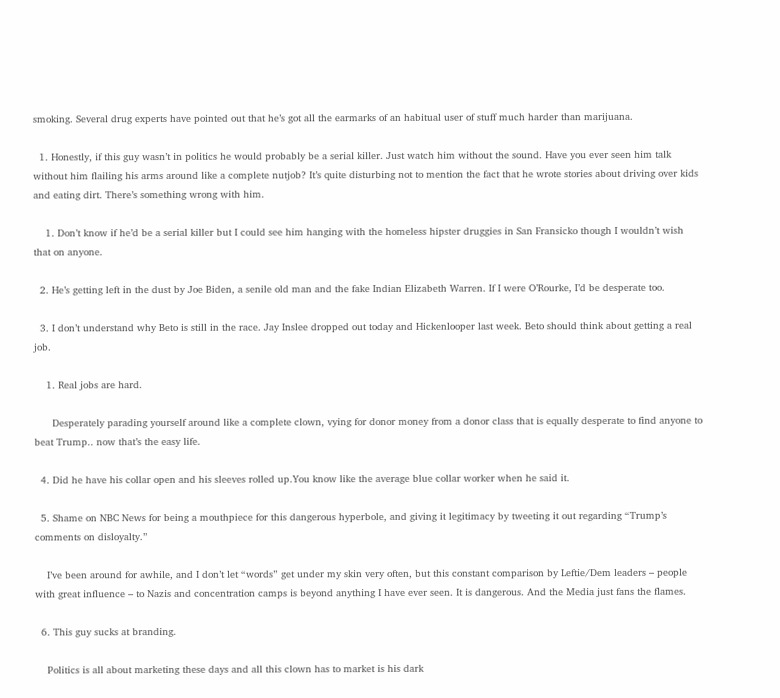smoking. Several drug experts have pointed out that he’s got all the earmarks of an habitual user of stuff much harder than marijuana.

  1. Honestly, if this guy wasn’t in politics he would probably be a serial killer. Just watch him without the sound. Have you ever seen him talk without him flailing his arms around like a complete nutjob? It’s quite disturbing not to mention the fact that he wrote stories about driving over kids and eating dirt. There’s something wrong with him.

    1. Don’t know if he’d be a serial killer but I could see him hanging with the homeless hipster druggies in San Fransicko though I wouldn’t wish that on anyone.

  2. He’s getting left in the dust by Joe Biden, a senile old man and the fake Indian Elizabeth Warren. If I were O’Rourke, I’d be desperate too.

  3. I don’t understand why Beto is still in the race. Jay Inslee dropped out today and Hickenlooper last week. Beto should think about getting a real job.

    1. Real jobs are hard.

      Desperately parading yourself around like a complete clown, vying for donor money from a donor class that is equally desperate to find anyone to beat Trump.. now that’s the easy life.

  4. Did he have his collar open and his sleeves rolled up.You know like the average blue collar worker when he said it.

  5. Shame on NBC News for being a mouthpiece for this dangerous hyperbole, and giving it legitimacy by tweeting it out regarding “Trump’s comments on disloyalty.”

    I’ve been around for awhile, and I don’t let “words” get under my skin very often, but this constant comparison by Leftie/Dem leaders – people with great influence – to Nazis and concentration camps is beyond anything I have ever seen. It is dangerous. And the Media just fans the flames.

  6. This guy sucks at branding.

    Politics is all about marketing these days and all this clown has to market is his dark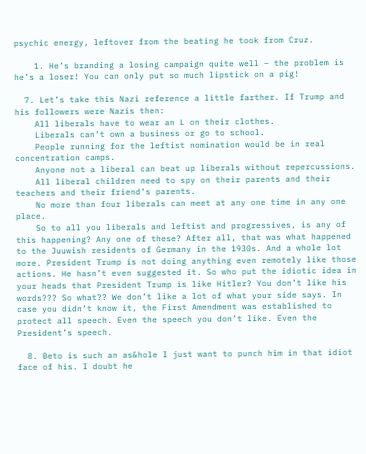psychic energy, leftover from the beating he took from Cruz.

    1. He’s branding a losing campaign quite well – the problem is he’s a loser! You can only put so much lipstick on a pig!

  7. Let’s take this Nazi reference a little farther. If Trump and his followers were Nazis then:
    All liberals have to wear an L on their clothes.
    Liberals can’t own a business or go to school.
    People running for the leftist nomination would be in real concentration camps.
    Anyone not a liberal can beat up liberals without repercussions.
    All liberal children need to spy on their parents and their teachers and their friend’s parents.
    No more than four liberals can meet at any one time in any one place.
    So to all you liberals and leftist and progressives, is any of this happening? Any one of these? After all, that was what happened to the Juuwish residents of Germany in the 1930s. And a whole lot more. President Trump is not doing anything even remotely like those actions. He hasn’t even suggested it. So who put the idiotic idea in your heads that President Trump is like Hitler? You don’t like his words??? So what?? We don’t like a lot of what your side says. In case you didn’t know it, the First Amendment was established to protect all speech. Even the speech you don’t like. Even the President’s speech.

  8. Beto is such an as&hole I just want to punch him in that idiot face of his. I doubt he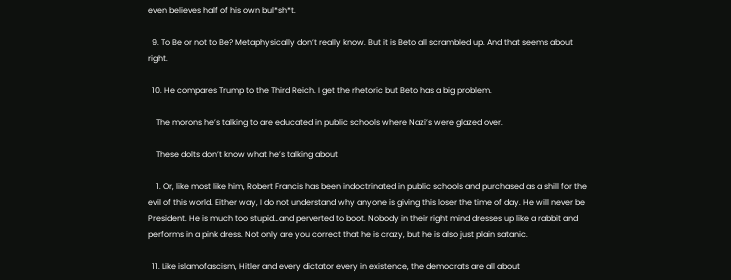even believes half of his own bul*sh*t.

  9. To Be or not to Be? Metaphysically don’t really know. But it is Beto all scrambled up. And that seems about right.

  10. He compares Trump to the Third Reich. I get the rhetoric but Beto has a big problem.

    The morons he’s talking to are educated in public schools where Nazi’s were glazed over.

    These dolts don’t know what he’s talking about

    1. Or, like most like him, Robert Francis has been indoctrinated in public schools and purchased as a shill for the evil of this world. Either way, I do not understand why anyone is giving this loser the time of day. He will never be President. He is much too stupid…and perverted to boot. Nobody in their right mind dresses up like a rabbit and performs in a pink dress. Not only are you correct that he is crazy, but he is also just plain satanic.

  11. Like islamofascism, Hitler and every dictator every in existence, the democrats are all about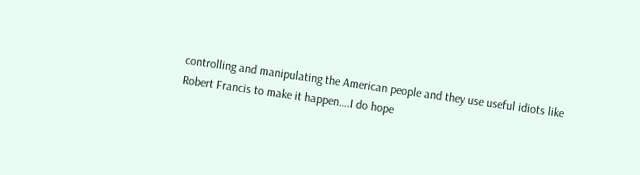controlling and manipulating the American people and they use useful idiots like Robert Francis to make it happen….I do hope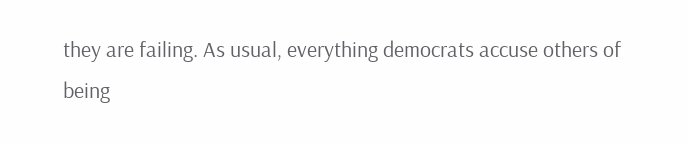they are failing. As usual, everything democrats accuse others of being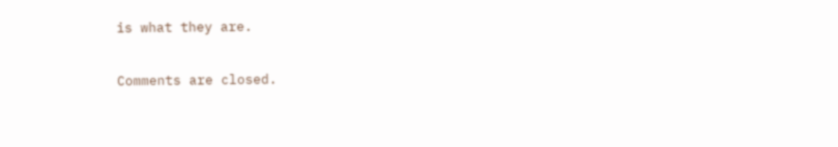is what they are.

Comments are closed.